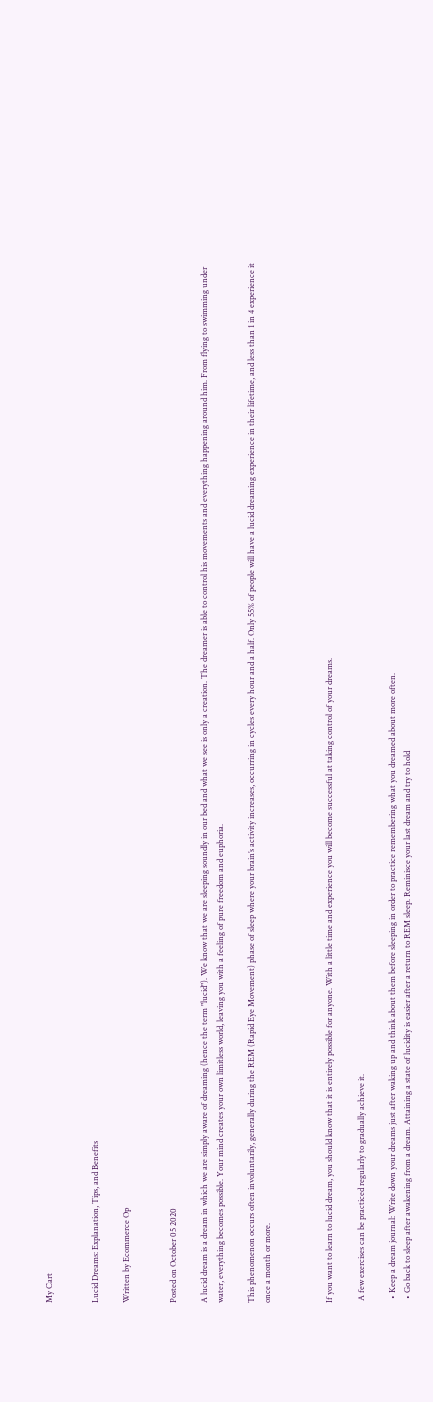My Cart


Lucid Dreams: Explanation, Tips, and Benefits

Written by Ecommerce Op


Posted on October 05 2020

A lucid dream is a dream in which we are simply aware of dreaming (hence the term "lucid"). We know that we are sleeping soundly in our bed and what we see is only a creation. The dreamer is able to control his movements and everything happening around him. From flying to swimming under water, everything becomes possible. Your mind creates your own limitless world, leaving you with a feeling of pure freedom and euphoria.

This phenomenon occurs often involuntarily, generally during the REM (Rapid Eye Movement) phase of sleep where your brain’s activity increases, occurring in cycles every hour and a half. Only 55% of people will have a lucid dreaming experience in their lifetime, and less than 1 in 4 experience it once a month or more.



If you want to learn to lucid dream, you should know that it is entirely possible for anyone. With a little time and experience you will become successful at taking control of your dreams.

 A few exercises can be practiced regularly to gradually achieve it.

  • Keep a dream journal: Write down your dreams just after waking up and think about them before sleeping in order to practice remembering what you dreamed about more often.
  • Go back to sleep after awakening from a dream. Attaining a state of lucidity is easier after a return to REM sleep. Reminisce your last dream and try to hold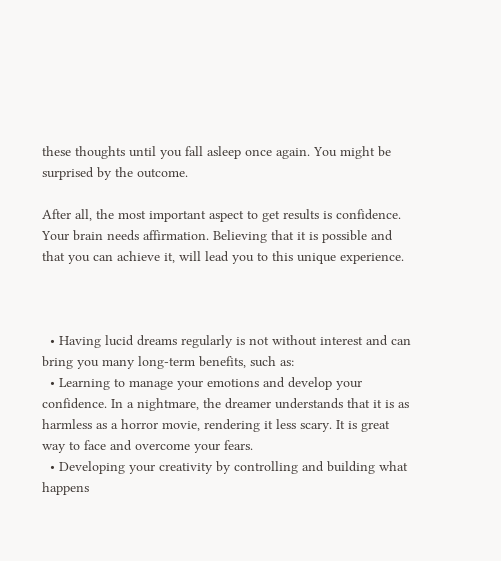these thoughts until you fall asleep once again. You might be surprised by the outcome.

After all, the most important aspect to get results is confidence. Your brain needs affirmation. Believing that it is possible and that you can achieve it, will lead you to this unique experience.



  • Having lucid dreams regularly is not without interest and can bring you many long-term benefits, such as:
  • Learning to manage your emotions and develop your confidence. In a nightmare, the dreamer understands that it is as harmless as a horror movie, rendering it less scary. It is great way to face and overcome your fears.
  • Developing your creativity by controlling and building what happens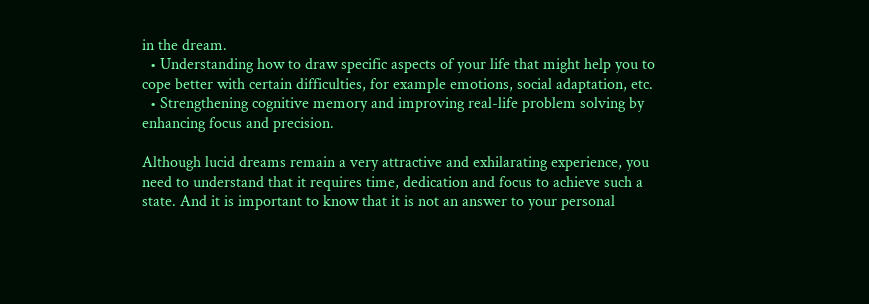in the dream.
  • Understanding how to draw specific aspects of your life that might help you to cope better with certain difficulties, for example emotions, social adaptation, etc.
  • Strengthening cognitive memory and improving real-life problem solving by enhancing focus and precision.

Although lucid dreams remain a very attractive and exhilarating experience, you need to understand that it requires time, dedication and focus to achieve such a state. And it is important to know that it is not an answer to your personal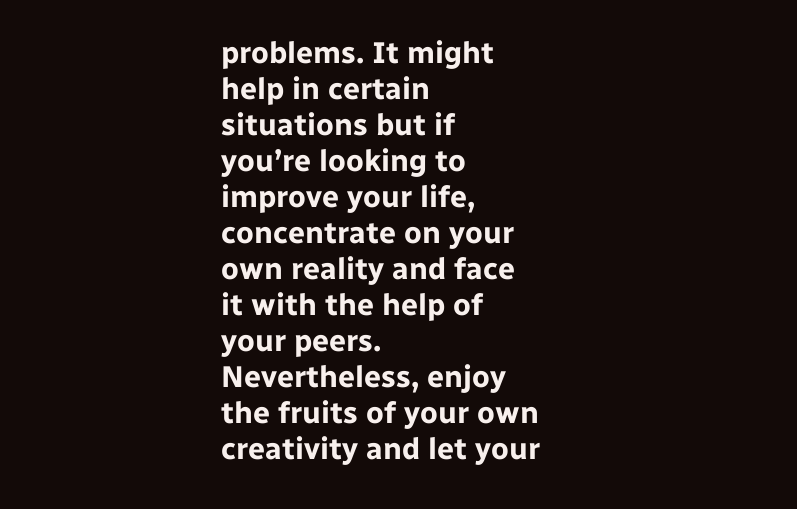problems. It might help in certain situations but if you’re looking to improve your life, concentrate on your own reality and face it with the help of your peers. Nevertheless, enjoy the fruits of your own creativity and let your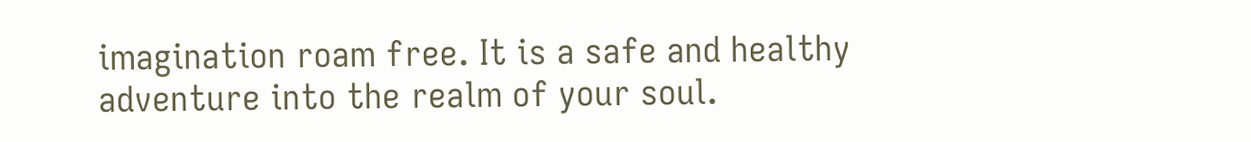imagination roam free. It is a safe and healthy adventure into the realm of your soul.